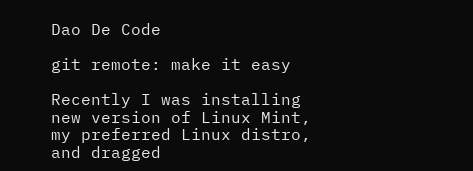Dao De Code

git remote: make it easy

Recently I was installing new version of Linux Mint, my preferred Linux distro, and dragged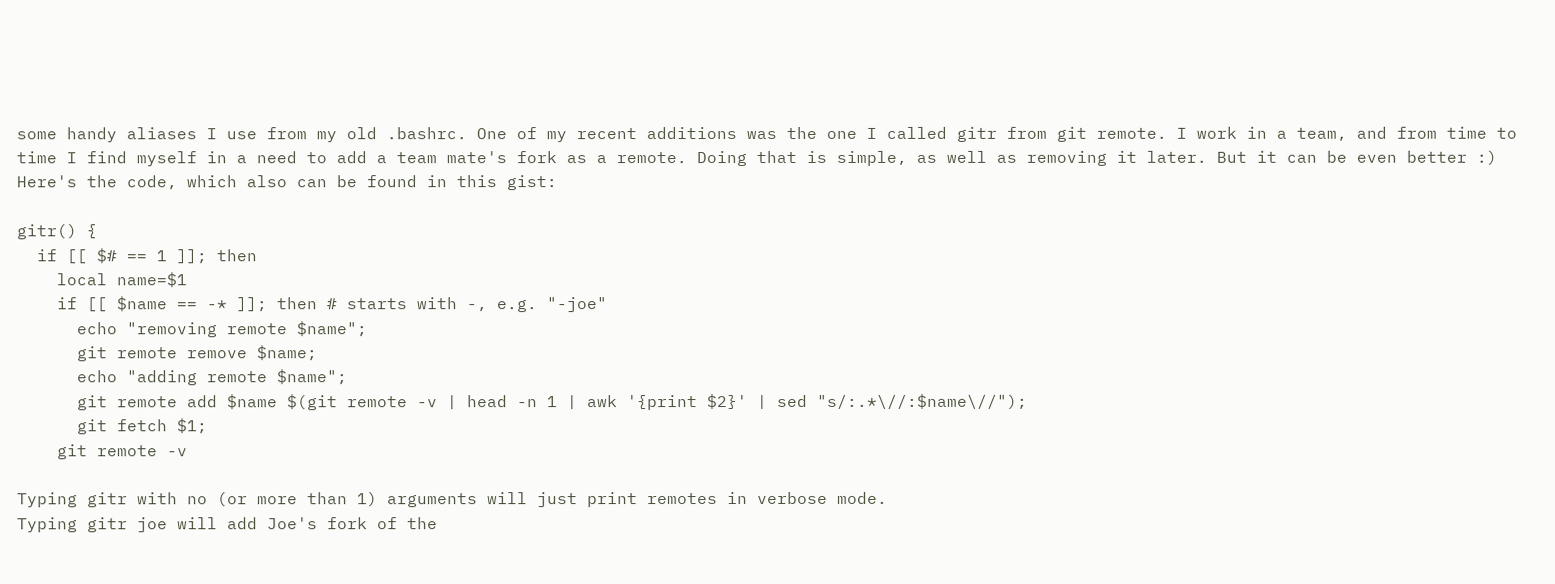some handy aliases I use from my old .bashrc. One of my recent additions was the one I called gitr from git remote. I work in a team, and from time to time I find myself in a need to add a team mate's fork as a remote. Doing that is simple, as well as removing it later. But it can be even better :)
Here's the code, which also can be found in this gist:

gitr() {
  if [[ $# == 1 ]]; then
    local name=$1
    if [[ $name == -* ]]; then # starts with -, e.g. "-joe"
      echo "removing remote $name";
      git remote remove $name;
      echo "adding remote $name";
      git remote add $name $(git remote -v | head -n 1 | awk '{print $2}' | sed "s/:.*\//:$name\//");
      git fetch $1;
    git remote -v

Typing gitr with no (or more than 1) arguments will just print remotes in verbose mode.
Typing gitr joe will add Joe's fork of the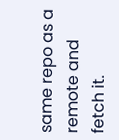same repo as a remote and fetch it.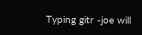Typing gitr -joe will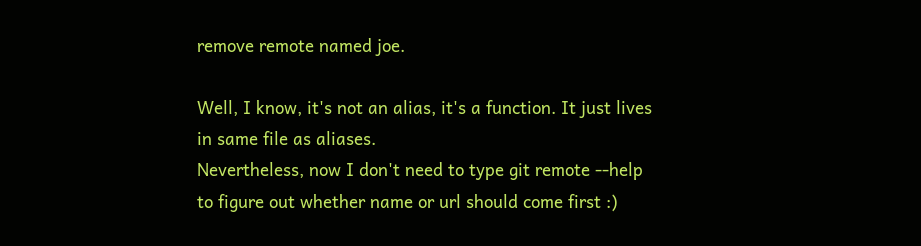remove remote named joe.

Well, I know, it's not an alias, it's a function. It just lives in same file as aliases.
Nevertheless, now I don't need to type git remote --help to figure out whether name or url should come first :)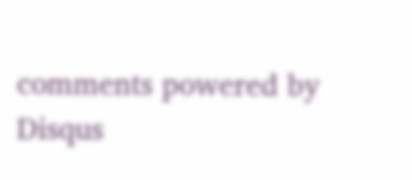comments powered by Disqus